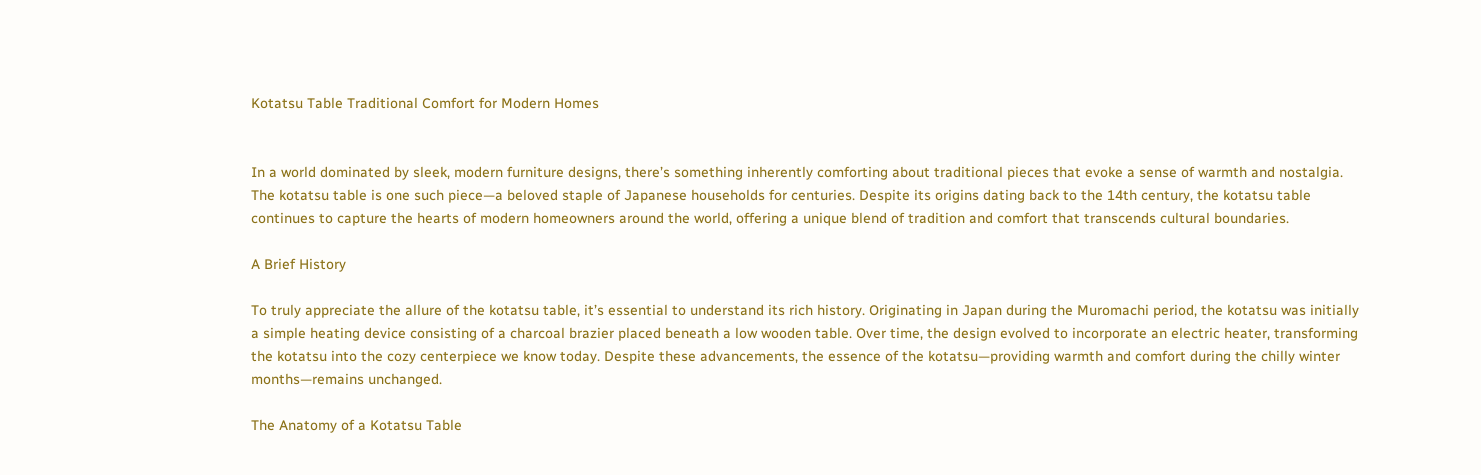Kotatsu Table Traditional Comfort for Modern Homes


In a world dominated by sleek, modern furniture designs, there’s something inherently comforting about traditional pieces that evoke a sense of warmth and nostalgia. The kotatsu table is one such piece—a beloved staple of Japanese households for centuries. Despite its origins dating back to the 14th century, the kotatsu table continues to capture the hearts of modern homeowners around the world, offering a unique blend of tradition and comfort that transcends cultural boundaries.

A Brief History

To truly appreciate the allure of the kotatsu table, it’s essential to understand its rich history. Originating in Japan during the Muromachi period, the kotatsu was initially a simple heating device consisting of a charcoal brazier placed beneath a low wooden table. Over time, the design evolved to incorporate an electric heater, transforming the kotatsu into the cozy centerpiece we know today. Despite these advancements, the essence of the kotatsu—providing warmth and comfort during the chilly winter months—remains unchanged.

The Anatomy of a Kotatsu Table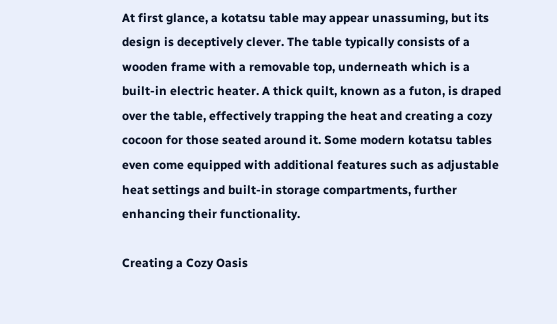At first glance, a kotatsu table may appear unassuming, but its design is deceptively clever. The table typically consists of a wooden frame with a removable top, underneath which is a built-in electric heater. A thick quilt, known as a futon, is draped over the table, effectively trapping the heat and creating a cozy cocoon for those seated around it. Some modern kotatsu tables even come equipped with additional features such as adjustable heat settings and built-in storage compartments, further enhancing their functionality.

Creating a Cozy Oasis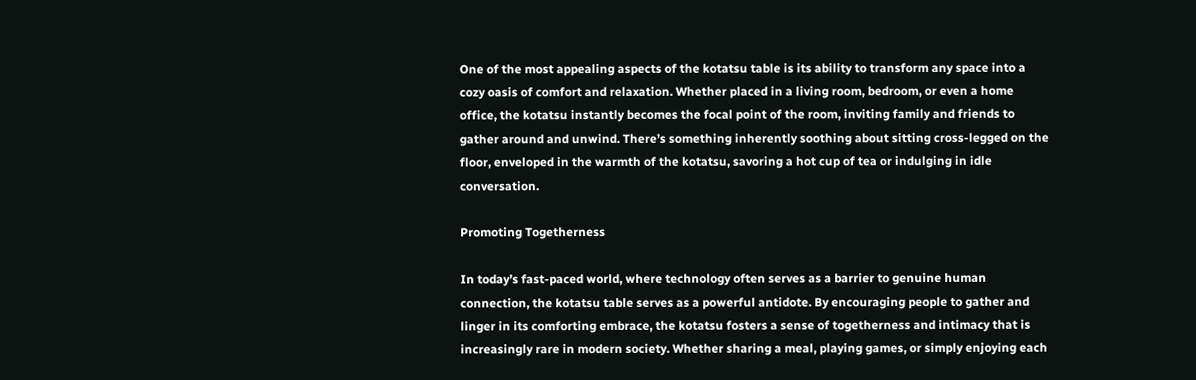One of the most appealing aspects of the kotatsu table is its ability to transform any space into a cozy oasis of comfort and relaxation. Whether placed in a living room, bedroom, or even a home office, the kotatsu instantly becomes the focal point of the room, inviting family and friends to gather around and unwind. There’s something inherently soothing about sitting cross-legged on the floor, enveloped in the warmth of the kotatsu, savoring a hot cup of tea or indulging in idle conversation.

Promoting Togetherness

In today’s fast-paced world, where technology often serves as a barrier to genuine human connection, the kotatsu table serves as a powerful antidote. By encouraging people to gather and linger in its comforting embrace, the kotatsu fosters a sense of togetherness and intimacy that is increasingly rare in modern society. Whether sharing a meal, playing games, or simply enjoying each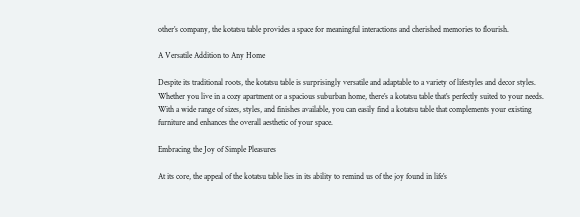other’s company, the kotatsu table provides a space for meaningful interactions and cherished memories to flourish.

A Versatile Addition to Any Home

Despite its traditional roots, the kotatsu table is surprisingly versatile and adaptable to a variety of lifestyles and decor styles. Whether you live in a cozy apartment or a spacious suburban home, there’s a kotatsu table that’s perfectly suited to your needs. With a wide range of sizes, styles, and finishes available, you can easily find a kotatsu table that complements your existing furniture and enhances the overall aesthetic of your space.

Embracing the Joy of Simple Pleasures

At its core, the appeal of the kotatsu table lies in its ability to remind us of the joy found in life’s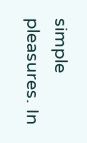simple pleasures. In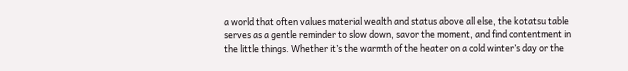a world that often values material wealth and status above all else, the kotatsu table serves as a gentle reminder to slow down, savor the moment, and find contentment in the little things. Whether it’s the warmth of the heater on a cold winter’s day or the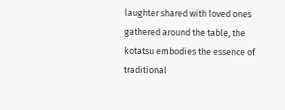laughter shared with loved ones gathered around the table, the kotatsu embodies the essence of traditional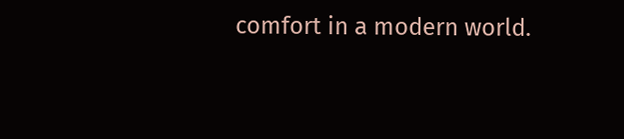comfort in a modern world.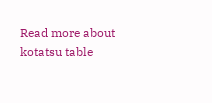Read more about kotatsu table